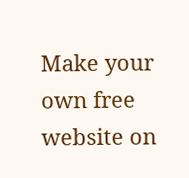Make your own free website on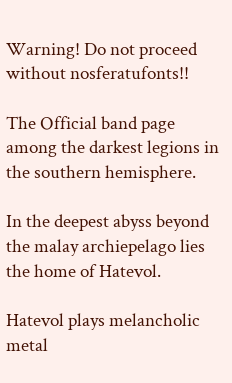Warning! Do not proceed without nosferatufonts!!

The Official band page among the darkest legions in the southern hemisphere.

In the deepest abyss beyond the malay archiepelago lies the home of Hatevol.

Hatevol plays melancholic metal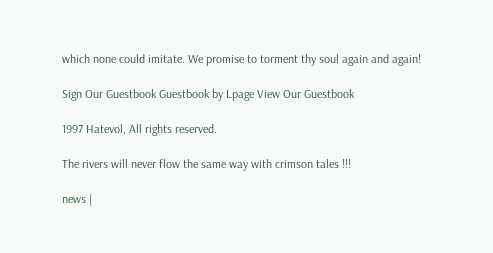which none could imitate. We promise to torment thy soul again and again!

Sign Our Guestbook Guestbook by Lpage View Our Guestbook

1997 Hatevol, All rights reserved.

The rivers will never flow the same way with crimson tales !!!

news |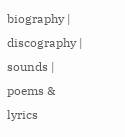biography | discography | sounds | poems & lyrics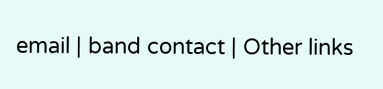email | band contact | Other links